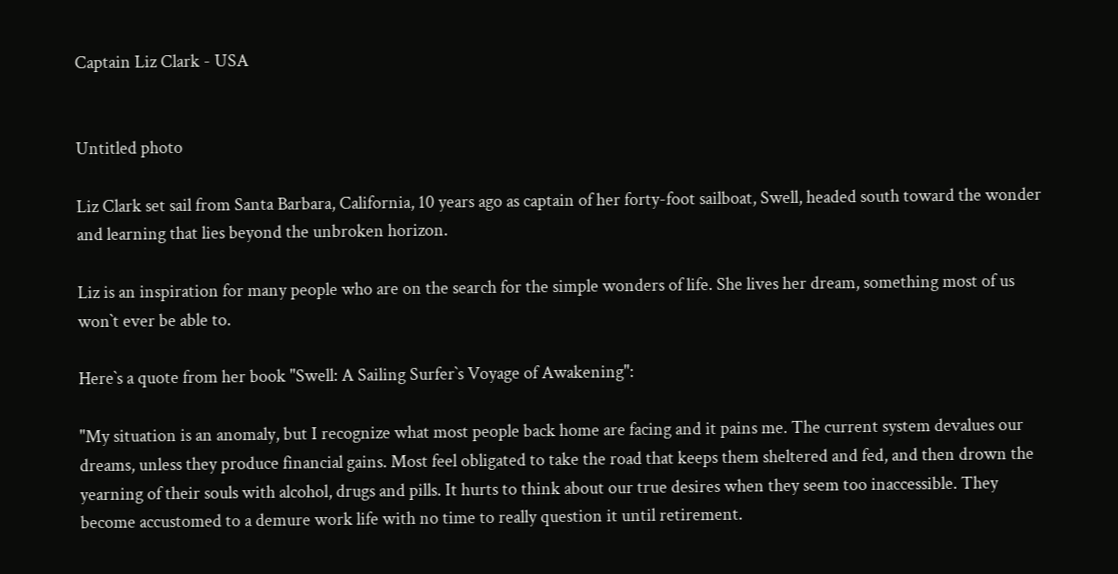Captain Liz Clark - USA


Untitled photo

Liz Clark set sail from Santa Barbara, California, 10 years ago as captain of her forty-foot sailboat, Swell, headed south toward the wonder and learning that lies beyond the unbroken horizon.

Liz is an inspiration for many people who are on the search for the simple wonders of life. She lives her dream, something most of us won`t ever be able to.

Here`s a quote from her book "Swell: A Sailing Surfer`s Voyage of Awakening":

"My situation is an anomaly, but I recognize what most people back home are facing and it pains me. The current system devalues our dreams, unless they produce financial gains. Most feel obligated to take the road that keeps them sheltered and fed, and then drown the yearning of their souls with alcohol, drugs and pills. It hurts to think about our true desires when they seem too inaccessible. They become accustomed to a demure work life with no time to really question it until retirement.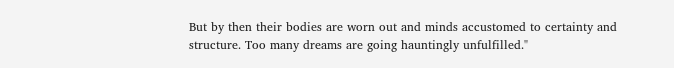But by then their bodies are worn out and minds accustomed to certainty and structure. Too many dreams are going hauntingly unfulfilled."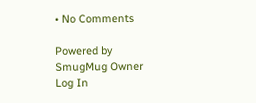• No Comments

Powered by SmugMug Owner Log In